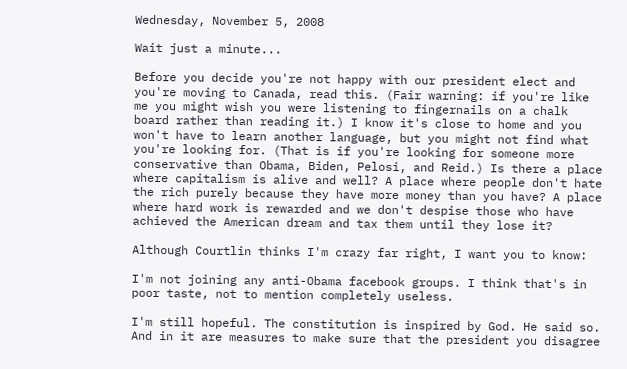Wednesday, November 5, 2008

Wait just a minute...

Before you decide you're not happy with our president elect and you're moving to Canada, read this. (Fair warning: if you're like me you might wish you were listening to fingernails on a chalk board rather than reading it.) I know it's close to home and you won't have to learn another language, but you might not find what you're looking for. (That is if you're looking for someone more conservative than Obama, Biden, Pelosi, and Reid.) Is there a place where capitalism is alive and well? A place where people don't hate the rich purely because they have more money than you have? A place where hard work is rewarded and we don't despise those who have achieved the American dream and tax them until they lose it?

Although Courtlin thinks I'm crazy far right, I want you to know:

I'm not joining any anti-Obama facebook groups. I think that's in poor taste, not to mention completely useless.

I'm still hopeful. The constitution is inspired by God. He said so. And in it are measures to make sure that the president you disagree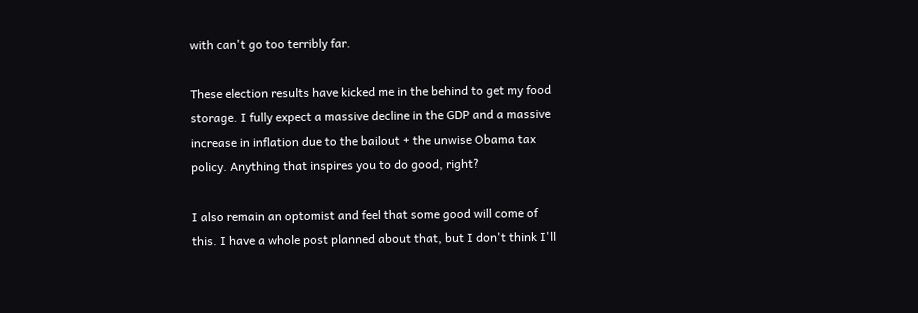with can't go too terribly far.

These election results have kicked me in the behind to get my food storage. I fully expect a massive decline in the GDP and a massive increase in inflation due to the bailout + the unwise Obama tax policy. Anything that inspires you to do good, right?

I also remain an optomist and feel that some good will come of this. I have a whole post planned about that, but I don't think I'll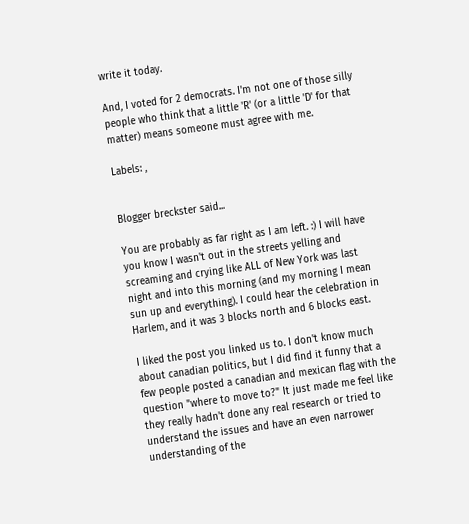write it today.

And, I voted for 2 democrats. I'm not one of those silly people who think that a little 'R' (or a little 'D' for that matter) means someone must agree with me.

Labels: ,


Blogger breckster said...

You are probably as far right as I am left. :) I will have you know I wasn't out in the streets yelling and screaming and crying like ALL of New York was last night and into this morning (and my morning I mean sun up and everything). I could hear the celebration in Harlem, and it was 3 blocks north and 6 blocks east.

I liked the post you linked us to. I don't know much about canadian politics, but I did find it funny that a few people posted a canadian and mexican flag with the question "where to move to?" It just made me feel like they really hadn't done any real research or tried to understand the issues and have an even narrower understanding of the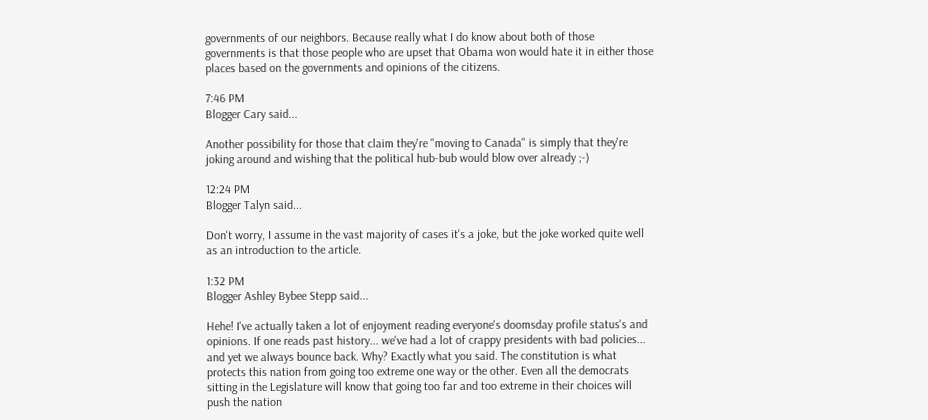governments of our neighbors. Because really what I do know about both of those governments is that those people who are upset that Obama won would hate it in either those places based on the governments and opinions of the citizens.

7:46 PM
Blogger Cary said...

Another possibility for those that claim they're "moving to Canada" is simply that they're joking around and wishing that the political hub-bub would blow over already ;-)

12:24 PM
Blogger Talyn said...

Don't worry, I assume in the vast majority of cases it's a joke, but the joke worked quite well as an introduction to the article.

1:32 PM
Blogger Ashley Bybee Stepp said...

Hehe! I've actually taken a lot of enjoyment reading everyone's doomsday profile status's and opinions. If one reads past history... we've had a lot of crappy presidents with bad policies... and yet we always bounce back. Why? Exactly what you said. The constitution is what protects this nation from going too extreme one way or the other. Even all the democrats sitting in the Legislature will know that going too far and too extreme in their choices will push the nation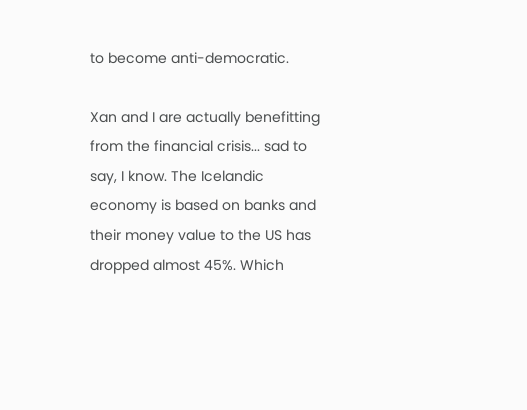to become anti-democratic.

Xan and I are actually benefitting from the financial crisis... sad to say, I know. The Icelandic economy is based on banks and their money value to the US has dropped almost 45%. Which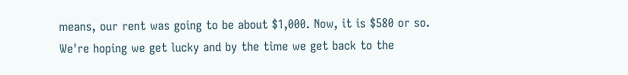means, our rent was going to be about $1,000. Now, it is $580 or so. We're hoping we get lucky and by the time we get back to the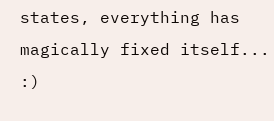states, everything has magically fixed itself... :)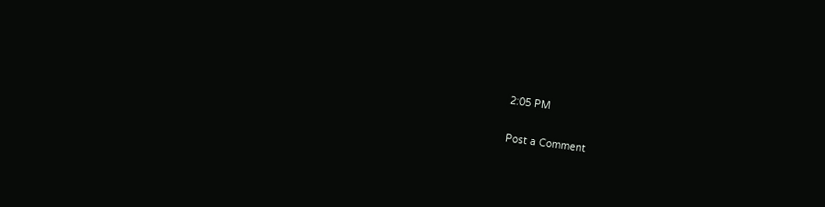2:05 PM

Post a Comment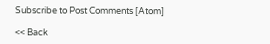Subscribe to Post Comments [Atom]

<< Back